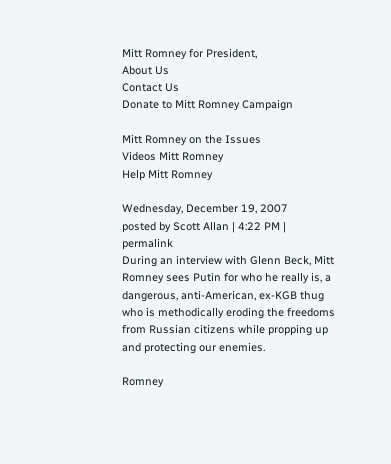Mitt Romney for President,
About Us
Contact Us
Donate to Mitt Romney Campaign

Mitt Romney on the Issues
Videos Mitt Romney
Help Mitt Romney

Wednesday, December 19, 2007
posted by Scott Allan | 4:22 PM | permalink
During an interview with Glenn Beck, Mitt Romney sees Putin for who he really is, a dangerous, anti-American, ex-KGB thug who is methodically eroding the freedoms from Russian citizens while propping up and protecting our enemies.

Romney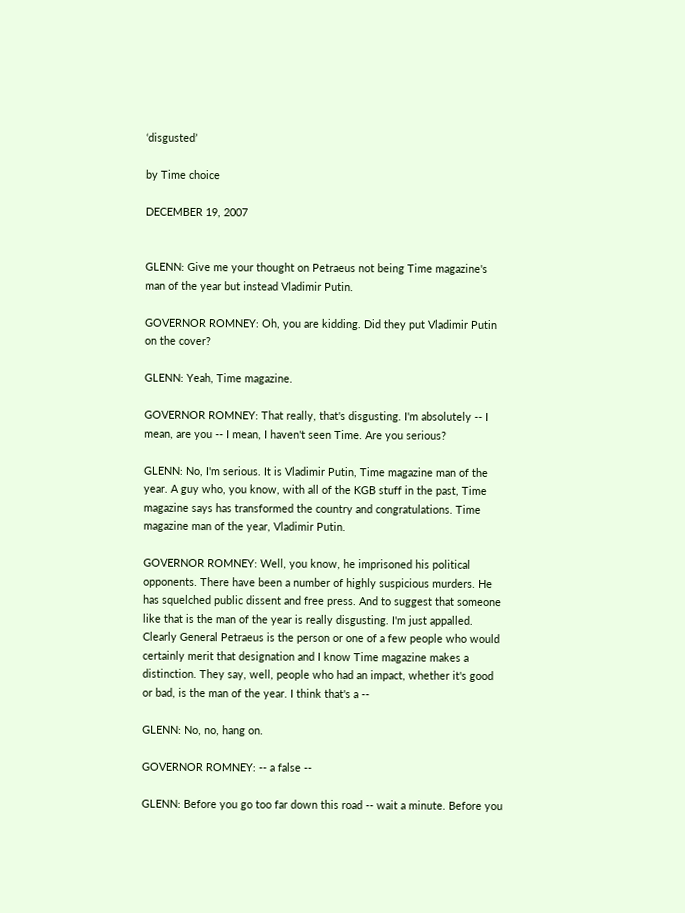‘disgusted’

by Time choice

DECEMBER 19, 2007


GLENN: Give me your thought on Petraeus not being Time magazine's man of the year but instead Vladimir Putin.

GOVERNOR ROMNEY: Oh, you are kidding. Did they put Vladimir Putin on the cover?

GLENN: Yeah, Time magazine.

GOVERNOR ROMNEY: That really, that's disgusting. I'm absolutely -- I mean, are you -- I mean, I haven't seen Time. Are you serious?

GLENN: No, I'm serious. It is Vladimir Putin, Time magazine man of the year. A guy who, you know, with all of the KGB stuff in the past, Time magazine says has transformed the country and congratulations. Time magazine man of the year, Vladimir Putin.

GOVERNOR ROMNEY: Well, you know, he imprisoned his political opponents. There have been a number of highly suspicious murders. He has squelched public dissent and free press. And to suggest that someone like that is the man of the year is really disgusting. I'm just appalled. Clearly General Petraeus is the person or one of a few people who would certainly merit that designation and I know Time magazine makes a distinction. They say, well, people who had an impact, whether it's good or bad, is the man of the year. I think that's a --

GLENN: No, no, hang on.

GOVERNOR ROMNEY: -- a false --

GLENN: Before you go too far down this road -- wait a minute. Before you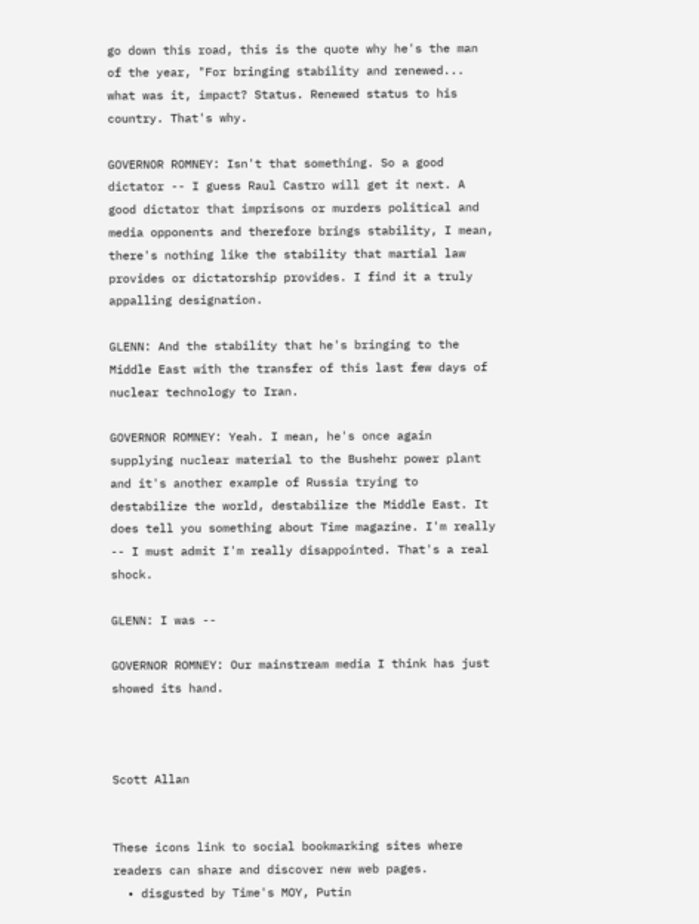go down this road, this is the quote why he's the man of the year, "For bringing stability and renewed... what was it, impact? Status. Renewed status to his country. That's why.

GOVERNOR ROMNEY: Isn't that something. So a good dictator -- I guess Raul Castro will get it next. A good dictator that imprisons or murders political and media opponents and therefore brings stability, I mean, there's nothing like the stability that martial law provides or dictatorship provides. I find it a truly appalling designation.

GLENN: And the stability that he's bringing to the Middle East with the transfer of this last few days of nuclear technology to Iran.

GOVERNOR ROMNEY: Yeah. I mean, he's once again supplying nuclear material to the Bushehr power plant and it's another example of Russia trying to destabilize the world, destabilize the Middle East. It does tell you something about Time magazine. I'm really -- I must admit I'm really disappointed. That's a real shock.

GLENN: I was --

GOVERNOR ROMNEY: Our mainstream media I think has just showed its hand.



Scott Allan


These icons link to social bookmarking sites where readers can share and discover new web pages.
  • disgusted by Time's MOY, Putin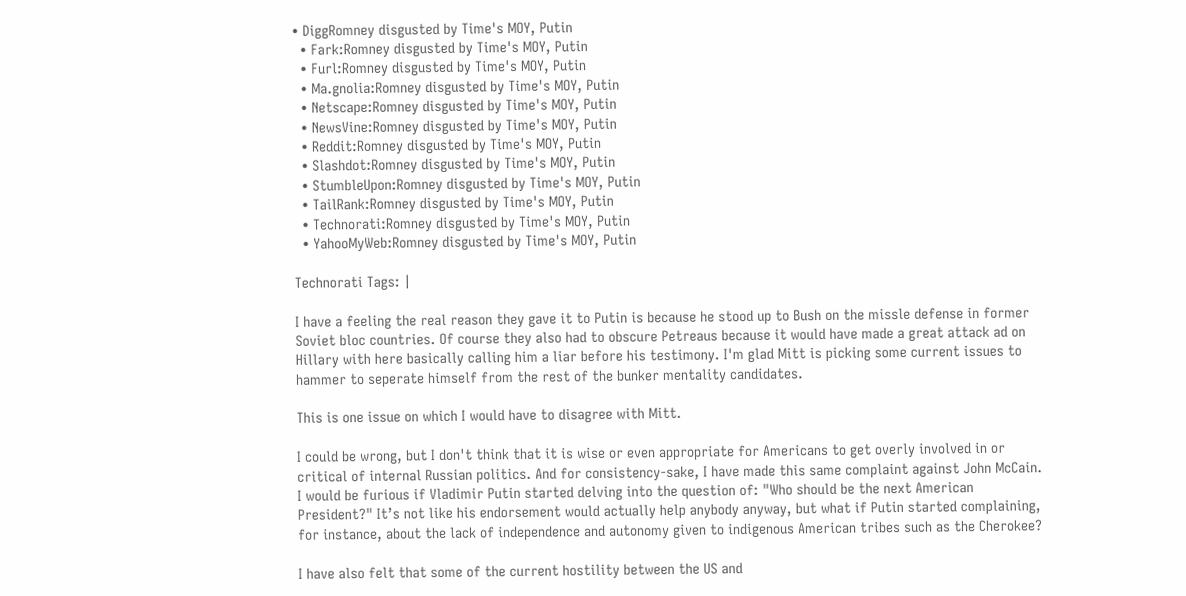• DiggRomney disgusted by Time's MOY, Putin
  • Fark:Romney disgusted by Time's MOY, Putin
  • Furl:Romney disgusted by Time's MOY, Putin
  • Ma.gnolia:Romney disgusted by Time's MOY, Putin
  • Netscape:Romney disgusted by Time's MOY, Putin
  • NewsVine:Romney disgusted by Time's MOY, Putin
  • Reddit:Romney disgusted by Time's MOY, Putin
  • Slashdot:Romney disgusted by Time's MOY, Putin
  • StumbleUpon:Romney disgusted by Time's MOY, Putin
  • TailRank:Romney disgusted by Time's MOY, Putin
  • Technorati:Romney disgusted by Time's MOY, Putin
  • YahooMyWeb:Romney disgusted by Time's MOY, Putin

Technorati Tags: |

I have a feeling the real reason they gave it to Putin is because he stood up to Bush on the missle defense in former Soviet bloc countries. Of course they also had to obscure Petreaus because it would have made a great attack ad on Hillary with here basically calling him a liar before his testimony. I'm glad Mitt is picking some current issues to hammer to seperate himself from the rest of the bunker mentality candidates.

This is one issue on which I would have to disagree with Mitt.

I could be wrong, but I don't think that it is wise or even appropriate for Americans to get overly involved in or critical of internal Russian politics. And for consistency-sake, I have made this same complaint against John McCain. I would be furious if Vladimir Putin started delving into the question of: "Who should be the next American President?" It’s not like his endorsement would actually help anybody anyway, but what if Putin started complaining, for instance, about the lack of independence and autonomy given to indigenous American tribes such as the Cherokee?

I have also felt that some of the current hostility between the US and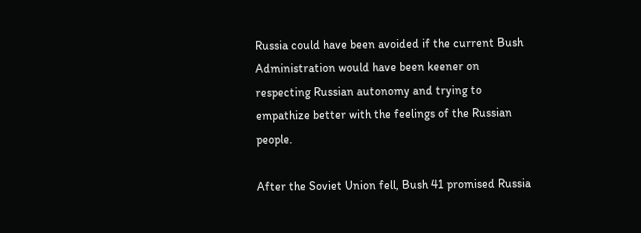Russia could have been avoided if the current Bush Administration would have been keener on respecting Russian autonomy and trying to empathize better with the feelings of the Russian people.

After the Soviet Union fell, Bush 41 promised Russia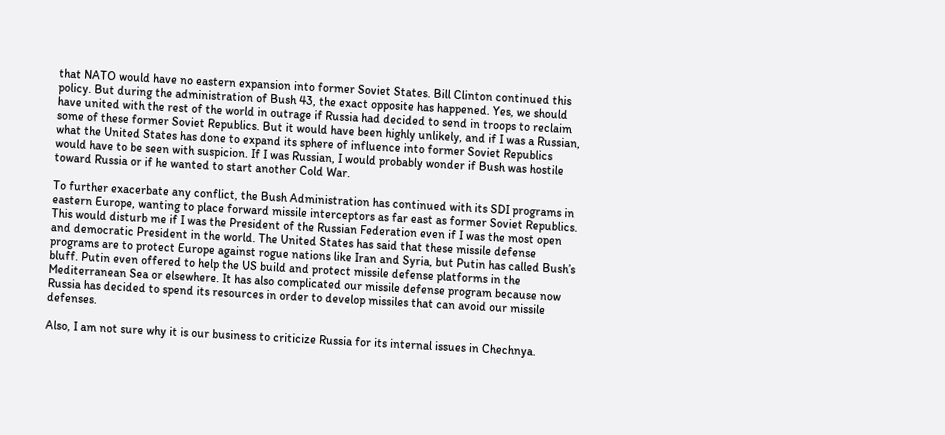that NATO would have no eastern expansion into former Soviet States. Bill Clinton continued this policy. But during the administration of Bush 43, the exact opposite has happened. Yes, we should have united with the rest of the world in outrage if Russia had decided to send in troops to reclaim some of these former Soviet Republics. But it would have been highly unlikely, and if I was a Russian, what the United States has done to expand its sphere of influence into former Soviet Republics would have to be seen with suspicion. If I was Russian, I would probably wonder if Bush was hostile toward Russia or if he wanted to start another Cold War.

To further exacerbate any conflict, the Bush Administration has continued with its SDI programs in eastern Europe, wanting to place forward missile interceptors as far east as former Soviet Republics. This would disturb me if I was the President of the Russian Federation even if I was the most open and democratic President in the world. The United States has said that these missile defense programs are to protect Europe against rogue nations like Iran and Syria, but Putin has called Bush’s bluff. Putin even offered to help the US build and protect missile defense platforms in the Mediterranean Sea or elsewhere. It has also complicated our missile defense program because now Russia has decided to spend its resources in order to develop missiles that can avoid our missile defenses.

Also, I am not sure why it is our business to criticize Russia for its internal issues in Chechnya.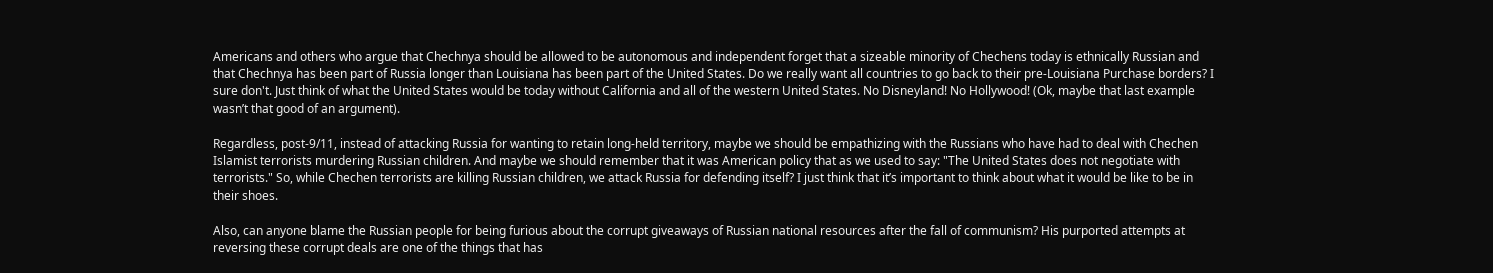Americans and others who argue that Chechnya should be allowed to be autonomous and independent forget that a sizeable minority of Chechens today is ethnically Russian and that Chechnya has been part of Russia longer than Louisiana has been part of the United States. Do we really want all countries to go back to their pre-Louisiana Purchase borders? I sure don't. Just think of what the United States would be today without California and all of the western United States. No Disneyland! No Hollywood! (Ok, maybe that last example wasn’t that good of an argument).

Regardless, post-9/11, instead of attacking Russia for wanting to retain long-held territory, maybe we should be empathizing with the Russians who have had to deal with Chechen Islamist terrorists murdering Russian children. And maybe we should remember that it was American policy that as we used to say: "The United States does not negotiate with terrorists." So, while Chechen terrorists are killing Russian children, we attack Russia for defending itself? I just think that it’s important to think about what it would be like to be in their shoes.

Also, can anyone blame the Russian people for being furious about the corrupt giveaways of Russian national resources after the fall of communism? His purported attempts at reversing these corrupt deals are one of the things that has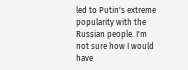led to Putin's extreme popularity with the Russian people. I'm not sure how I would have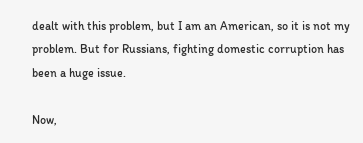dealt with this problem, but I am an American, so it is not my problem. But for Russians, fighting domestic corruption has been a huge issue.

Now,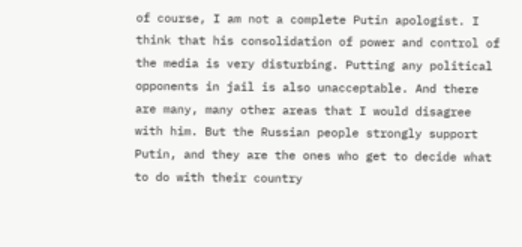of course, I am not a complete Putin apologist. I think that his consolidation of power and control of the media is very disturbing. Putting any political opponents in jail is also unacceptable. And there are many, many other areas that I would disagree with him. But the Russian people strongly support Putin, and they are the ones who get to decide what to do with their country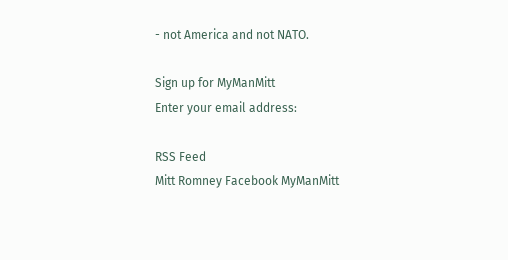- not America and not NATO.

Sign up for MyManMitt
Enter your email address:

RSS Feed
Mitt Romney Facebook MyManMitt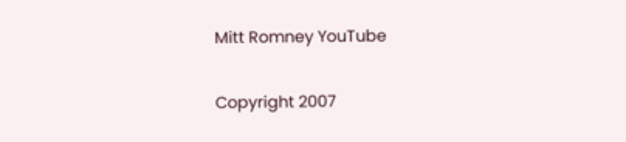Mitt Romney YouTube

Copyright 2007